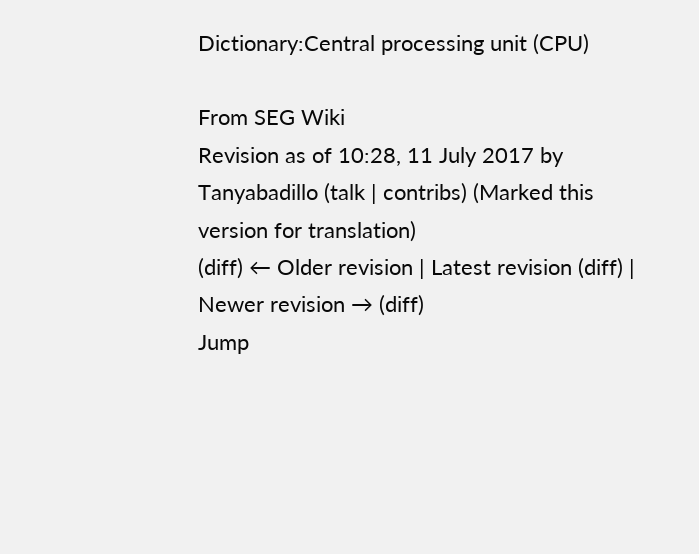Dictionary:Central processing unit (CPU)

From SEG Wiki
Revision as of 10:28, 11 July 2017 by Tanyabadillo (talk | contribs) (Marked this version for translation)
(diff) ← Older revision | Latest revision (diff) | Newer revision → (diff)
Jump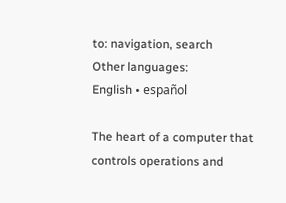to: navigation, search
Other languages:
English • español

The heart of a computer that controls operations and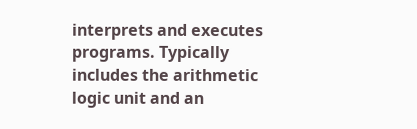interprets and executes programs. Typically includes the arithmetic logic unit and an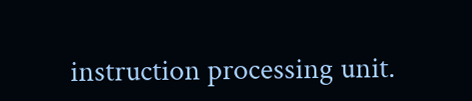instruction processing unit.